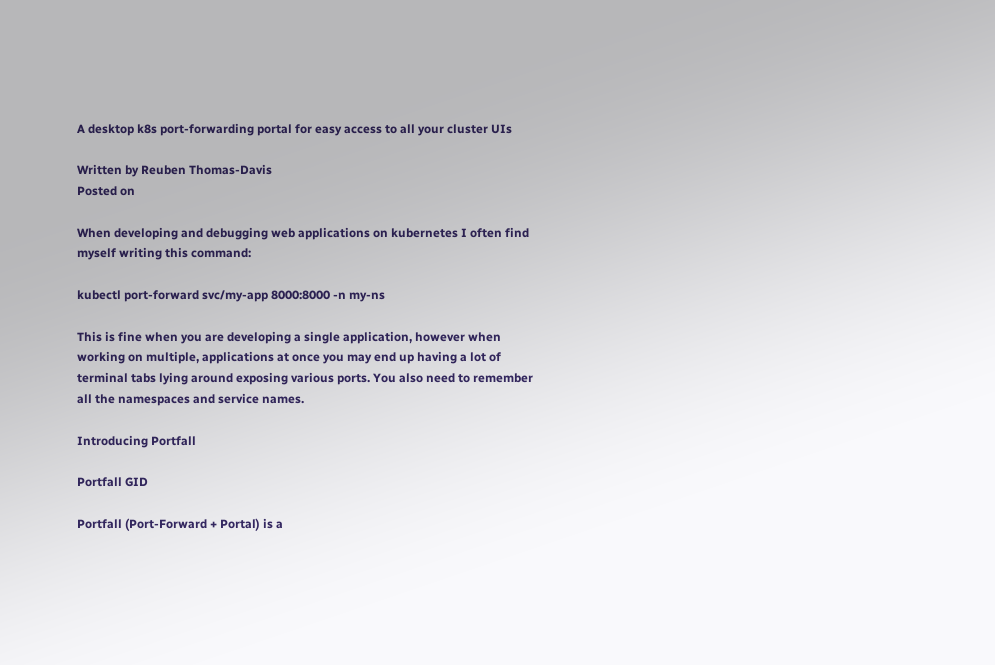A desktop k8s port-forwarding portal for easy access to all your cluster UIs

Written by Reuben Thomas-Davis
Posted on

When developing and debugging web applications on kubernetes I often find myself writing this command:

kubectl port-forward svc/my-app 8000:8000 -n my-ns

This is fine when you are developing a single application, however when working on multiple, applications at once you may end up having a lot of terminal tabs lying around exposing various ports. You also need to remember all the namespaces and service names.

Introducing Portfall

Portfall GID

Portfall (Port-Forward + Portal) is a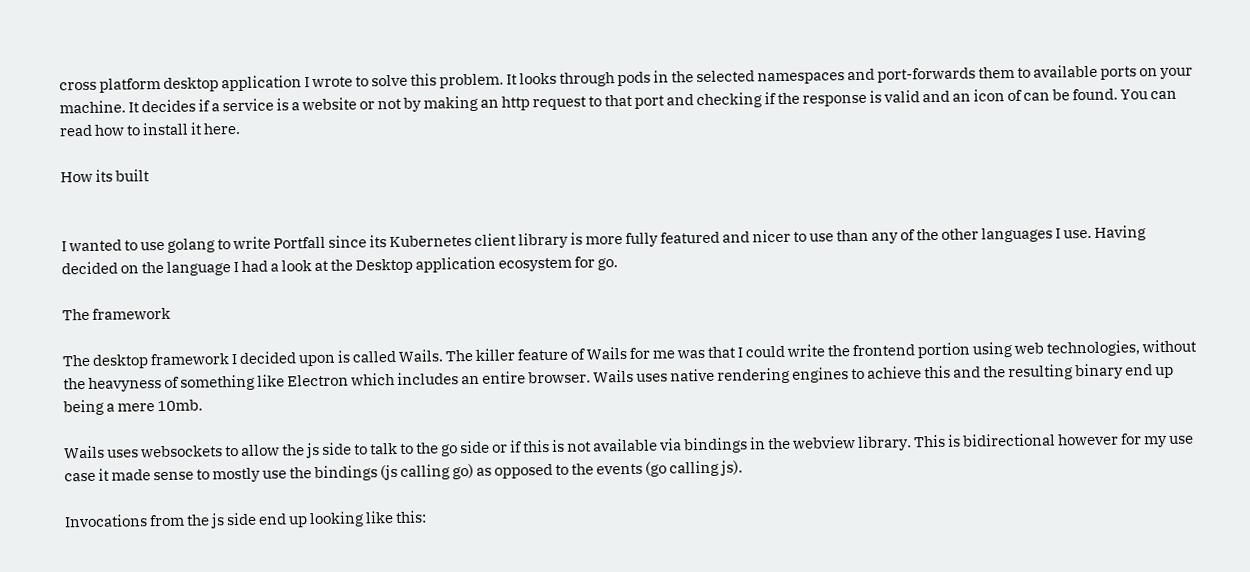cross platform desktop application I wrote to solve this problem. It looks through pods in the selected namespaces and port-forwards them to available ports on your machine. It decides if a service is a website or not by making an http request to that port and checking if the response is valid and an icon of can be found. You can read how to install it here.

How its built


I wanted to use golang to write Portfall since its Kubernetes client library is more fully featured and nicer to use than any of the other languages I use. Having decided on the language I had a look at the Desktop application ecosystem for go.

The framework

The desktop framework I decided upon is called Wails. The killer feature of Wails for me was that I could write the frontend portion using web technologies, without the heavyness of something like Electron which includes an entire browser. Wails uses native rendering engines to achieve this and the resulting binary end up being a mere 10mb.

Wails uses websockets to allow the js side to talk to the go side or if this is not available via bindings in the webview library. This is bidirectional however for my use case it made sense to mostly use the bindings (js calling go) as opposed to the events (go calling js).

Invocations from the js side end up looking like this: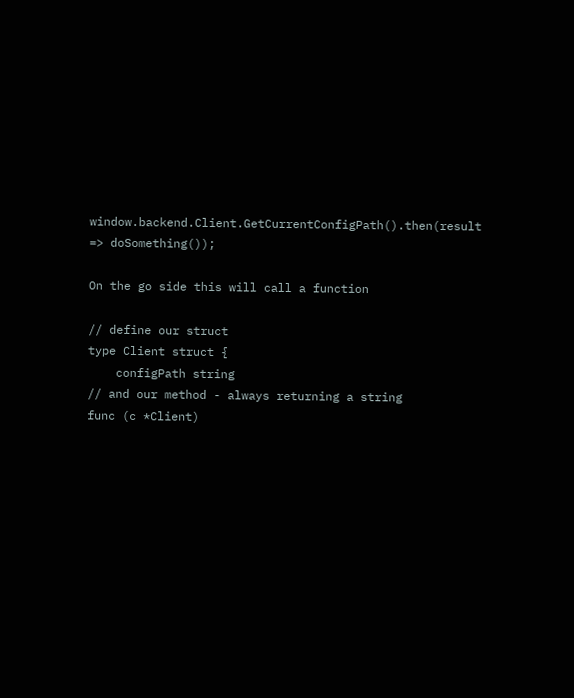window.backend.Client.GetCurrentConfigPath().then(result => doSomething());

On the go side this will call a function

// define our struct
type Client struct {
    configPath string
// and our method - always returning a string
func (c *Client)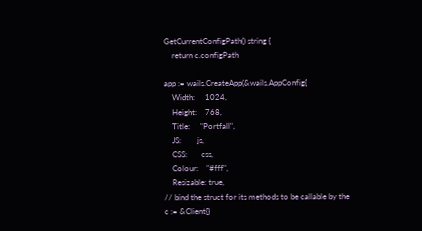GetCurrentConfigPath() string {
    return c.configPath

app := wails.CreateApp(&wails.AppConfig{
    Width:     1024,
    Height:    768,
    Title:     "Portfall",
    JS:        js,
    CSS:       css,
    Colour:    "#fff",
    Resizable: true,
// bind the struct for its methods to be callable by the
c := &Client{}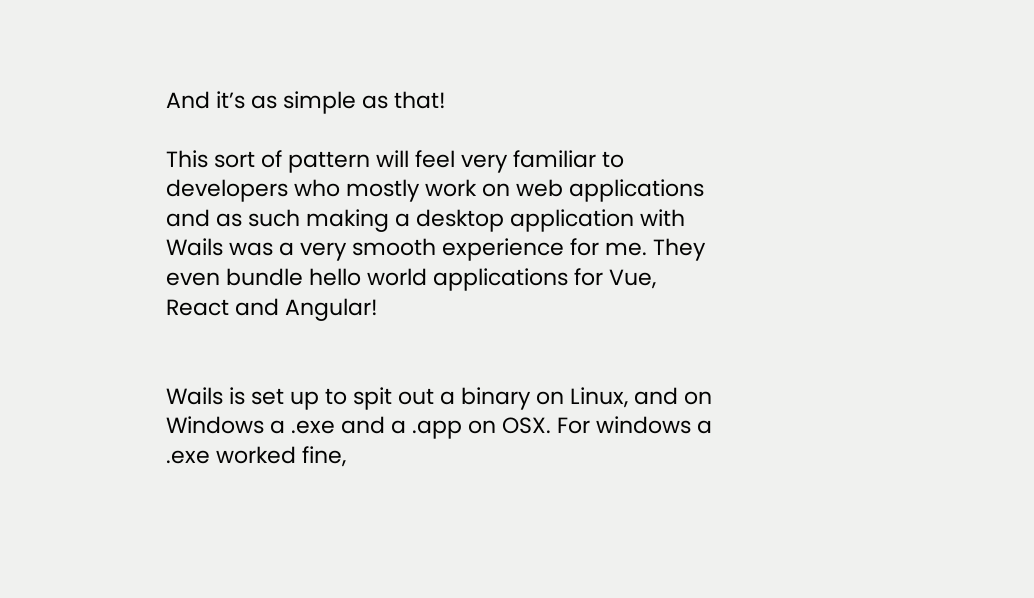And it’s as simple as that!

This sort of pattern will feel very familiar to developers who mostly work on web applications and as such making a desktop application with Wails was a very smooth experience for me. They even bundle hello world applications for Vue, React and Angular!


Wails is set up to spit out a binary on Linux, and on Windows a .exe and a .app on OSX. For windows a .exe worked fine,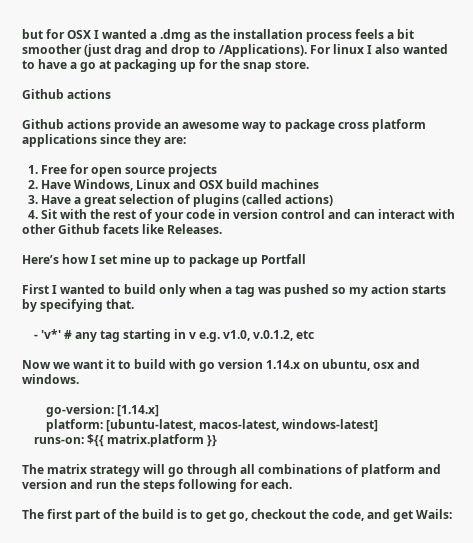but for OSX I wanted a .dmg as the installation process feels a bit smoother (just drag and drop to /Applications). For linux I also wanted to have a go at packaging up for the snap store.

Github actions

Github actions provide an awesome way to package cross platform applications since they are:

  1. Free for open source projects
  2. Have Windows, Linux and OSX build machines
  3. Have a great selection of plugins (called actions)
  4. Sit with the rest of your code in version control and can interact with other Github facets like Releases.

Here’s how I set mine up to package up Portfall

First I wanted to build only when a tag was pushed so my action starts by specifying that.

    - 'v*' # any tag starting in v e.g. v1.0, v.0.1.2, etc

Now we want it to build with go version 1.14.x on ubuntu, osx and windows.

        go-version: [1.14.x]
        platform: [ubuntu-latest, macos-latest, windows-latest]
    runs-on: ${{ matrix.platform }}

The matrix strategy will go through all combinations of platform and version and run the steps following for each.

The first part of the build is to get go, checkout the code, and get Wails: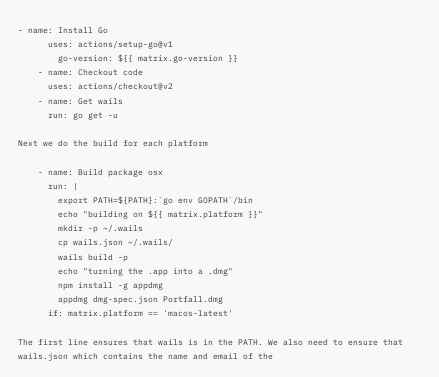- name: Install Go
      uses: actions/setup-go@v1
        go-version: ${{ matrix.go-version }}
    - name: Checkout code
      uses: actions/checkout@v2
    - name: Get wails
      run: go get -u

Next we do the build for each platform

    - name: Build package osx
      run: |
        export PATH=${PATH}:`go env GOPATH`/bin
        echo "building on ${{ matrix.platform }}"
        mkdir -p ~/.wails
        cp wails.json ~/.wails/
        wails build -p
        echo "turning the .app into a .dmg"
        npm install -g appdmg
        appdmg dmg-spec.json Portfall.dmg
      if: matrix.platform == 'macos-latest'

The first line ensures that wails is in the PATH. We also need to ensure that wails.json which contains the name and email of the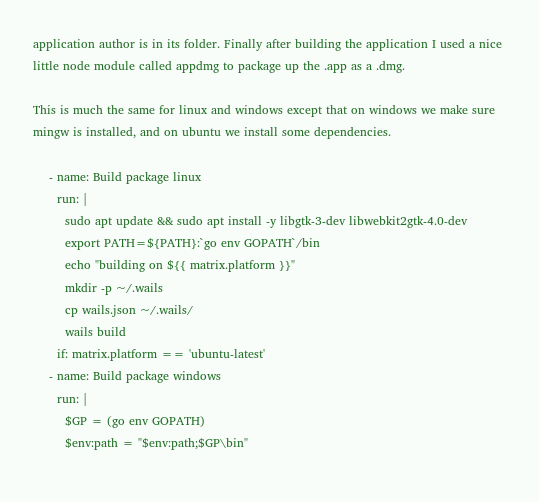application author is in its folder. Finally after building the application I used a nice little node module called appdmg to package up the .app as a .dmg.

This is much the same for linux and windows except that on windows we make sure mingw is installed, and on ubuntu we install some dependencies.

    - name: Build package linux
      run: |
        sudo apt update && sudo apt install -y libgtk-3-dev libwebkit2gtk-4.0-dev
        export PATH=${PATH}:`go env GOPATH`/bin
        echo "building on ${{ matrix.platform }}"
        mkdir -p ~/.wails
        cp wails.json ~/.wails/
        wails build
      if: matrix.platform == 'ubuntu-latest'
    - name: Build package windows
      run: |
        $GP = (go env GOPATH)
        $env:path = "$env:path;$GP\bin"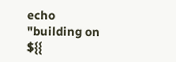echo "building on ${{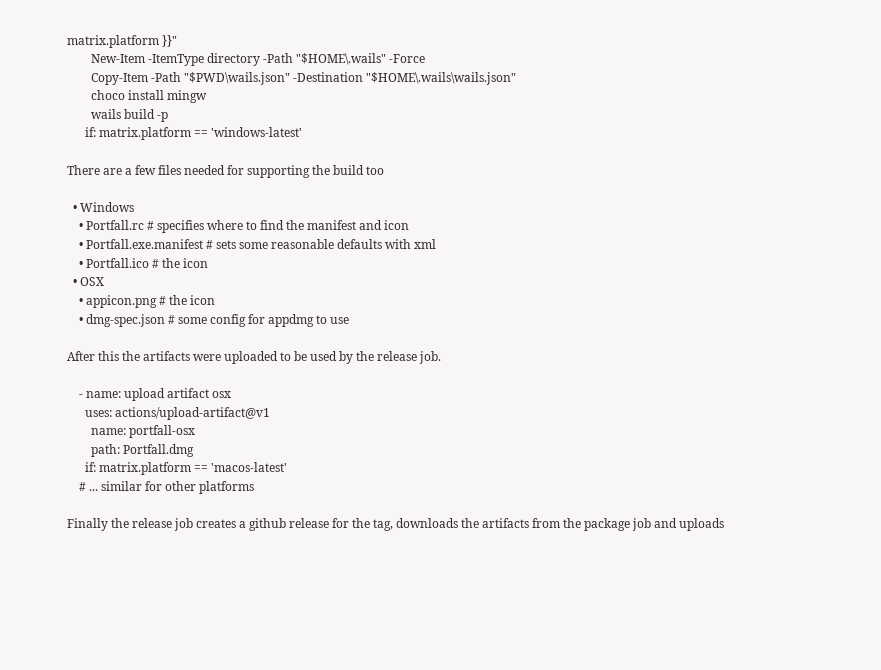matrix.platform }}"
        New-Item -ItemType directory -Path "$HOME\.wails" -Force
        Copy-Item -Path "$PWD\wails.json" -Destination "$HOME\.wails\wails.json"
        choco install mingw
        wails build -p
      if: matrix.platform == 'windows-latest'

There are a few files needed for supporting the build too

  • Windows
    • Portfall.rc # specifies where to find the manifest and icon
    • Portfall.exe.manifest # sets some reasonable defaults with xml
    • Portfall.ico # the icon
  • OSX
    • appicon.png # the icon
    • dmg-spec.json # some config for appdmg to use

After this the artifacts were uploaded to be used by the release job.

    - name: upload artifact osx
      uses: actions/upload-artifact@v1
        name: portfall-osx
        path: Portfall.dmg
      if: matrix.platform == 'macos-latest'
    # ... similar for other platforms

Finally the release job creates a github release for the tag, downloads the artifacts from the package job and uploads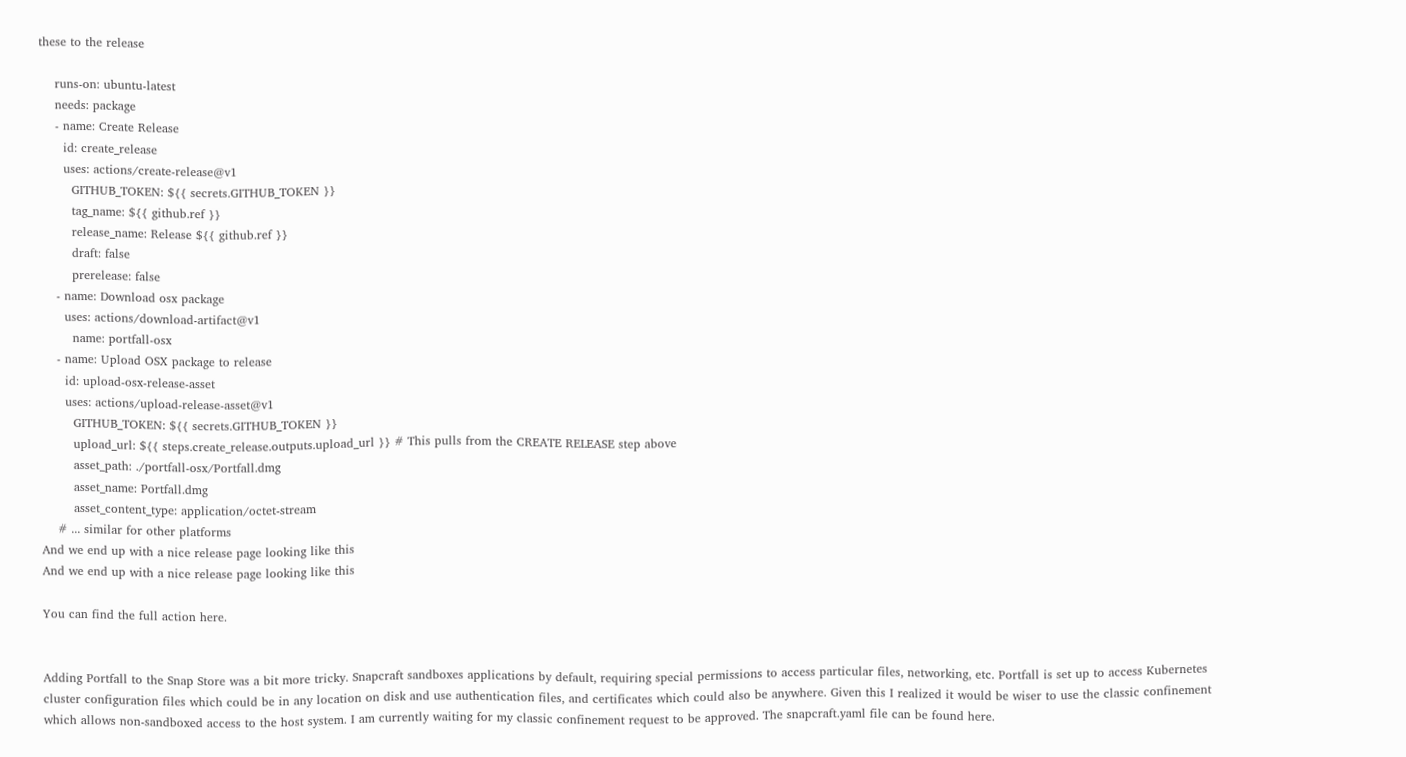these to the release

    runs-on: ubuntu-latest
    needs: package
    - name: Create Release
      id: create_release
      uses: actions/create-release@v1
        GITHUB_TOKEN: ${{ secrets.GITHUB_TOKEN }}
        tag_name: ${{ github.ref }}
        release_name: Release ${{ github.ref }}
        draft: false
        prerelease: false
    - name: Download osx package
      uses: actions/download-artifact@v1
        name: portfall-osx
    - name: Upload OSX package to release
      id: upload-osx-release-asset
      uses: actions/upload-release-asset@v1
        GITHUB_TOKEN: ${{ secrets.GITHUB_TOKEN }}
        upload_url: ${{ steps.create_release.outputs.upload_url }} # This pulls from the CREATE RELEASE step above
        asset_path: ./portfall-osx/Portfall.dmg
        asset_name: Portfall.dmg
        asset_content_type: application/octet-stream
    # ... similar for other platforms
And we end up with a nice release page looking like this
And we end up with a nice release page looking like this

You can find the full action here.


Adding Portfall to the Snap Store was a bit more tricky. Snapcraft sandboxes applications by default, requiring special permissions to access particular files, networking, etc. Portfall is set up to access Kubernetes cluster configuration files which could be in any location on disk and use authentication files, and certificates which could also be anywhere. Given this I realized it would be wiser to use the classic confinement which allows non-sandboxed access to the host system. I am currently waiting for my classic confinement request to be approved. The snapcraft.yaml file can be found here.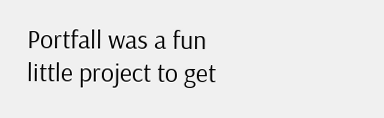Portfall was a fun little project to get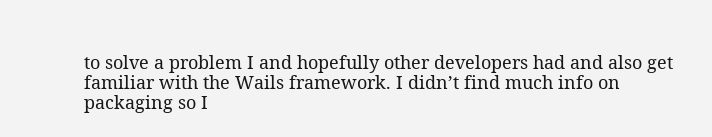to solve a problem I and hopefully other developers had and also get familiar with the Wails framework. I didn’t find much info on packaging so I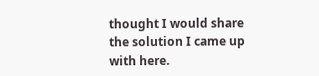thought I would share the solution I came up with here.